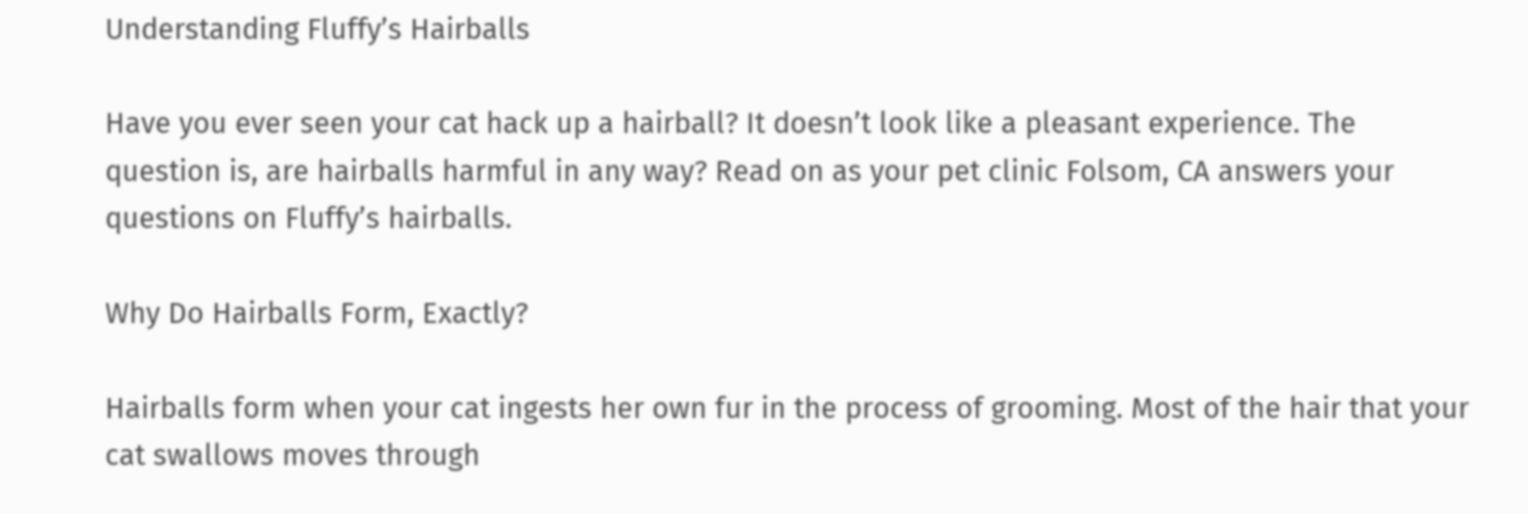Understanding Fluffy’s Hairballs

Have you ever seen your cat hack up a hairball? It doesn’t look like a pleasant experience. The question is, are hairballs harmful in any way? Read on as your pet clinic Folsom, CA answers your questions on Fluffy’s hairballs.

Why Do Hairballs Form, Exactly?

Hairballs form when your cat ingests her own fur in the process of grooming. Most of the hair that your cat swallows moves through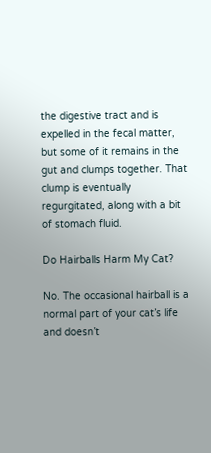the digestive tract and is expelled in the fecal matter, but some of it remains in the gut and clumps together. That clump is eventually regurgitated, along with a bit of stomach fluid.

Do Hairballs Harm My Cat?

No. The occasional hairball is a normal part of your cat’s life and doesn’t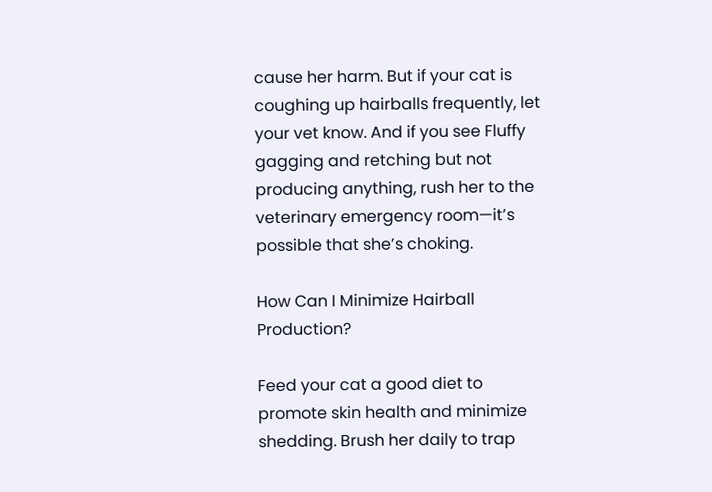cause her harm. But if your cat is coughing up hairballs frequently, let your vet know. And if you see Fluffy gagging and retching but not producing anything, rush her to the veterinary emergency room—it’s possible that she’s choking.

How Can I Minimize Hairball Production?

Feed your cat a good diet to promote skin health and minimize shedding. Brush her daily to trap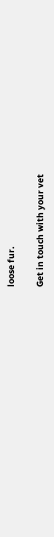loose fur.

Get in touch with your vet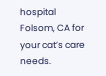hospital Folsom, CA for your cat’s care needs.